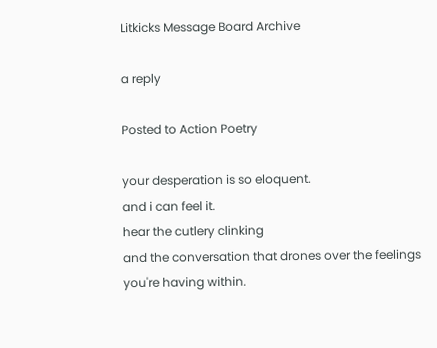Litkicks Message Board Archive

a reply

Posted to Action Poetry

your desperation is so eloquent.
and i can feel it.
hear the cutlery clinking
and the conversation that drones over the feelings you're having within.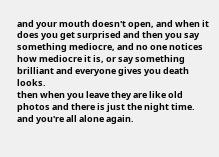and your mouth doesn't open, and when it does you get surprised and then you say something mediocre, and no one notices how mediocre it is, or say something brilliant and everyone gives you death looks.
then when you leave they are like old photos and there is just the night time. and you're all alone again.